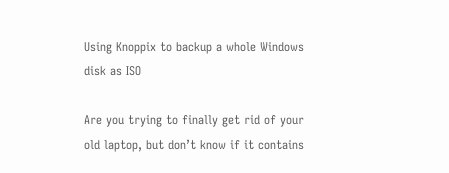Using Knoppix to backup a whole Windows disk as ISO

Are you trying to finally get rid of your old laptop, but don’t know if it contains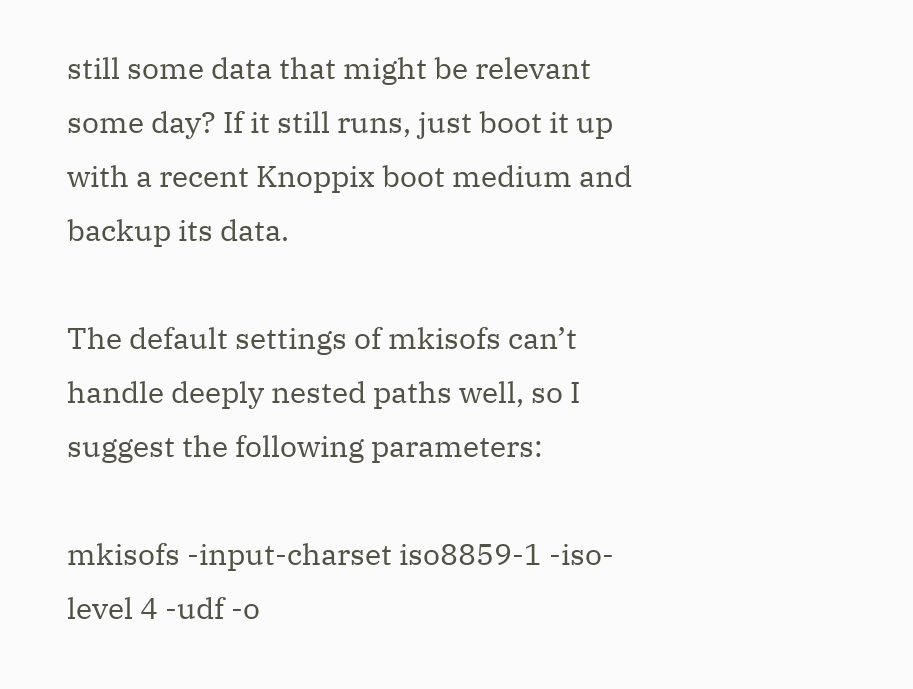still some data that might be relevant some day? If it still runs, just boot it up with a recent Knoppix boot medium and backup its data.

The default settings of mkisofs can’t handle deeply nested paths well, so I suggest the following parameters:

mkisofs -input-charset iso8859-1 -iso-level 4 -udf -o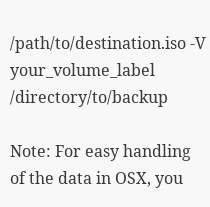/path/to/destination.iso -V your_volume_label /directory/to/backup

Note: For easy handling of the data in OSX, you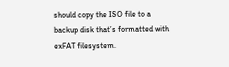should copy the ISO file to a backup disk that’s formatted with exFAT filesystem.